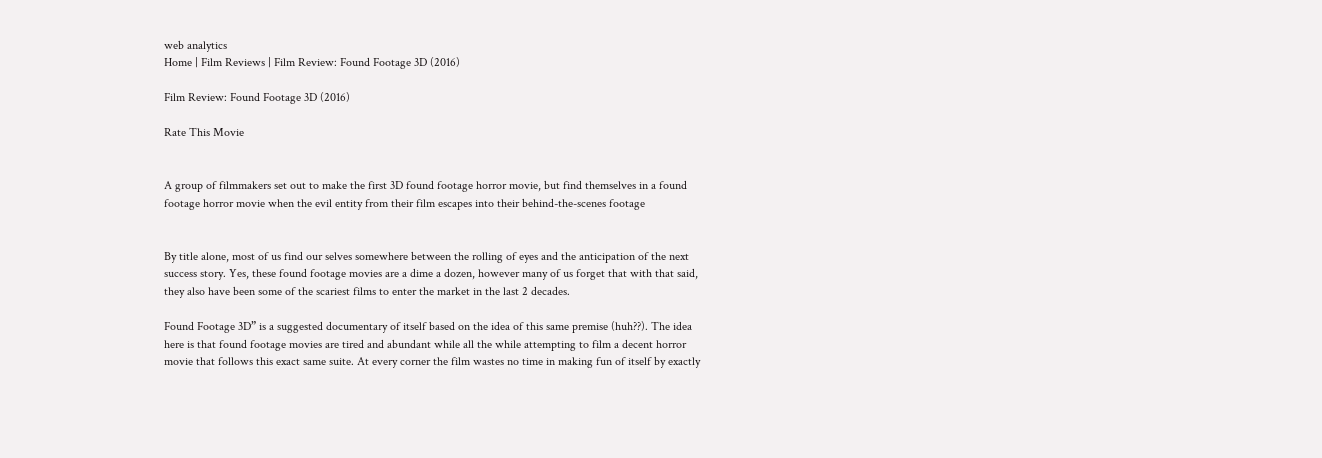web analytics
Home | Film Reviews | Film Review: Found Footage 3D (2016)

Film Review: Found Footage 3D (2016)

Rate This Movie


A group of filmmakers set out to make the first 3D found footage horror movie, but find themselves in a found footage horror movie when the evil entity from their film escapes into their behind-the-scenes footage


By title alone, most of us find our selves somewhere between the rolling of eyes and the anticipation of the next success story. Yes, these found footage movies are a dime a dozen, however many of us forget that with that said, they also have been some of the scariest films to enter the market in the last 2 decades.

Found Footage 3D” is a suggested documentary of itself based on the idea of this same premise (huh??). The idea here is that found footage movies are tired and abundant while all the while attempting to film a decent horror movie that follows this exact same suite. At every corner the film wastes no time in making fun of itself by exactly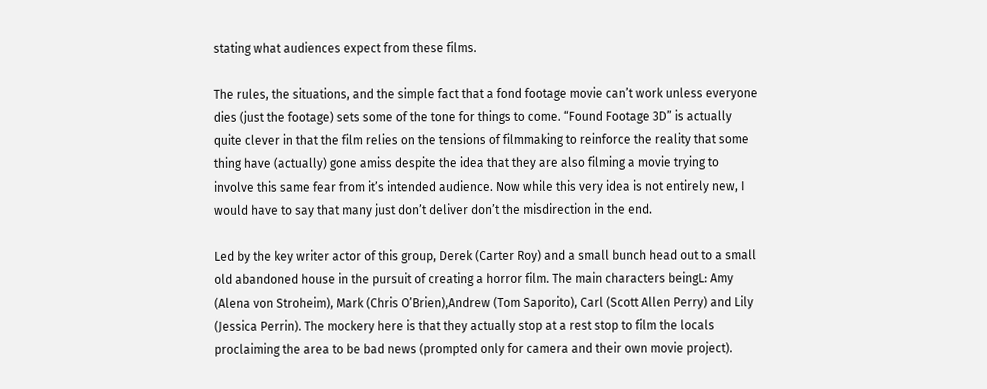stating what audiences expect from these films.

The rules, the situations, and the simple fact that a fond footage movie can’t work unless everyone dies (just the footage) sets some of the tone for things to come. “Found Footage 3D” is actually quite clever in that the film relies on the tensions of filmmaking to reinforce the reality that some thing have (actually) gone amiss despite the idea that they are also filming a movie trying to involve this same fear from it’s intended audience. Now while this very idea is not entirely new, I would have to say that many just don’t deliver don’t the misdirection in the end.

Led by the key writer actor of this group, Derek (Carter Roy) and a small bunch head out to a small old abandoned house in the pursuit of creating a horror film. The main characters beingL: Amy (Alena von Stroheim), Mark (Chris O’Brien),Andrew (Tom Saporito), Carl (Scott Allen Perry) and Lily (Jessica Perrin). The mockery here is that they actually stop at a rest stop to film the locals proclaiming the area to be bad news (prompted only for camera and their own movie project).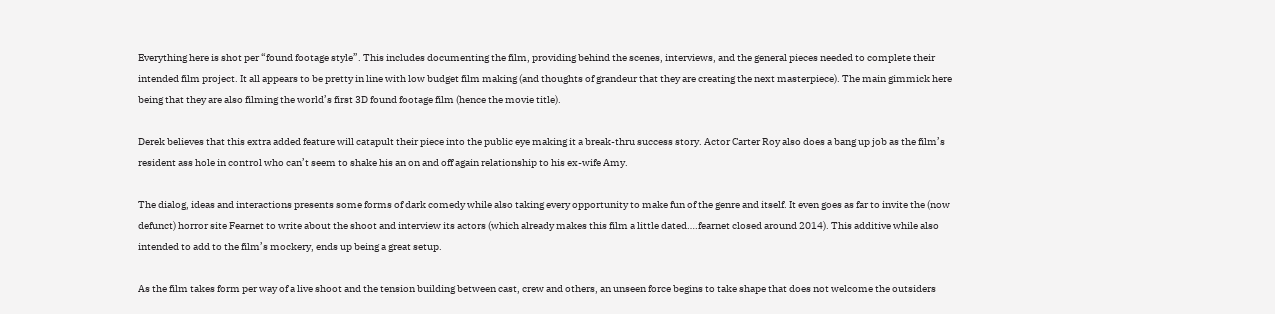Everything here is shot per “found footage style”. This includes documenting the film, providing behind the scenes, interviews, and the general pieces needed to complete their intended film project. It all appears to be pretty in line with low budget film making (and thoughts of grandeur that they are creating the next masterpiece). The main gimmick here being that they are also filming the world’s first 3D found footage film (hence the movie title).

Derek believes that this extra added feature will catapult their piece into the public eye making it a break-thru success story. Actor Carter Roy also does a bang up job as the film’s resident ass hole in control who can’t seem to shake his an on and off again relationship to his ex-wife Amy.

The dialog, ideas and interactions presents some forms of dark comedy while also taking every opportunity to make fun of the genre and itself. It even goes as far to invite the (now defunct) horror site Fearnet to write about the shoot and interview its actors (which already makes this film a little dated….fearnet closed around 2014). This additive while also intended to add to the film’s mockery, ends up being a great setup.

As the film takes form per way of a live shoot and the tension building between cast, crew and others, an unseen force begins to take shape that does not welcome the outsiders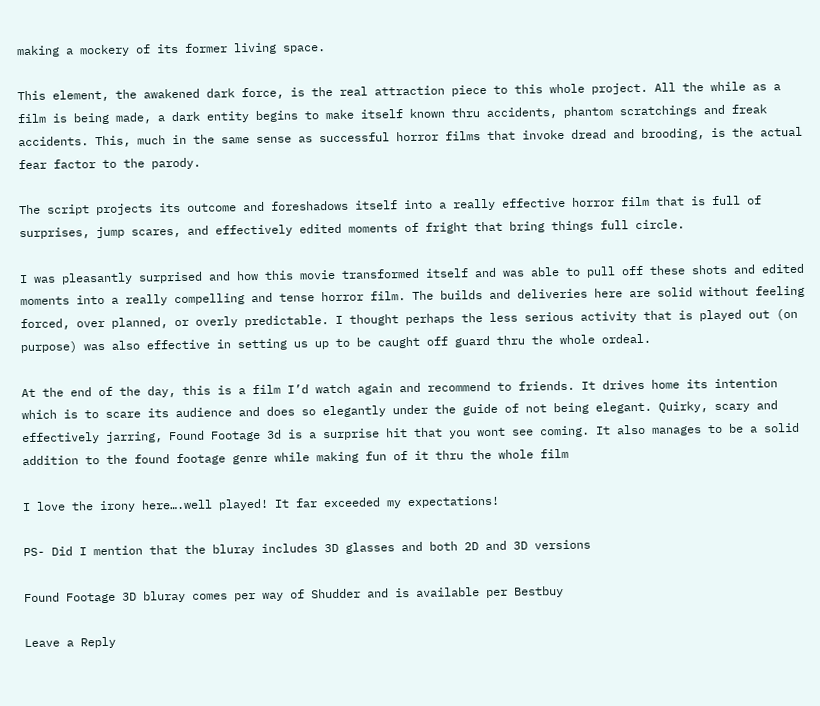making a mockery of its former living space.

This element, the awakened dark force, is the real attraction piece to this whole project. All the while as a film is being made, a dark entity begins to make itself known thru accidents, phantom scratchings and freak accidents. This, much in the same sense as successful horror films that invoke dread and brooding, is the actual fear factor to the parody.

The script projects its outcome and foreshadows itself into a really effective horror film that is full of surprises, jump scares, and effectively edited moments of fright that bring things full circle.

I was pleasantly surprised and how this movie transformed itself and was able to pull off these shots and edited moments into a really compelling and tense horror film. The builds and deliveries here are solid without feeling forced, over planned, or overly predictable. I thought perhaps the less serious activity that is played out (on purpose) was also effective in setting us up to be caught off guard thru the whole ordeal.

At the end of the day, this is a film I’d watch again and recommend to friends. It drives home its intention which is to scare its audience and does so elegantly under the guide of not being elegant. Quirky, scary and effectively jarring, Found Footage 3d is a surprise hit that you wont see coming. It also manages to be a solid addition to the found footage genre while making fun of it thru the whole film

I love the irony here….well played! It far exceeded my expectations!

PS- Did I mention that the bluray includes 3D glasses and both 2D and 3D versions

Found Footage 3D bluray comes per way of Shudder and is available per Bestbuy

Leave a Reply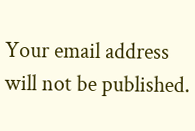Your email address will not be published.